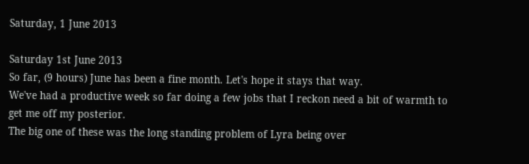Saturday, 1 June 2013

Saturday 1st June 2013
So far, (9 hours) June has been a fine month. Let's hope it stays that way.
We've had a productive week so far doing a few jobs that I reckon need a bit of warmth to get me off my posterior.
The big one of these was the long standing problem of Lyra being over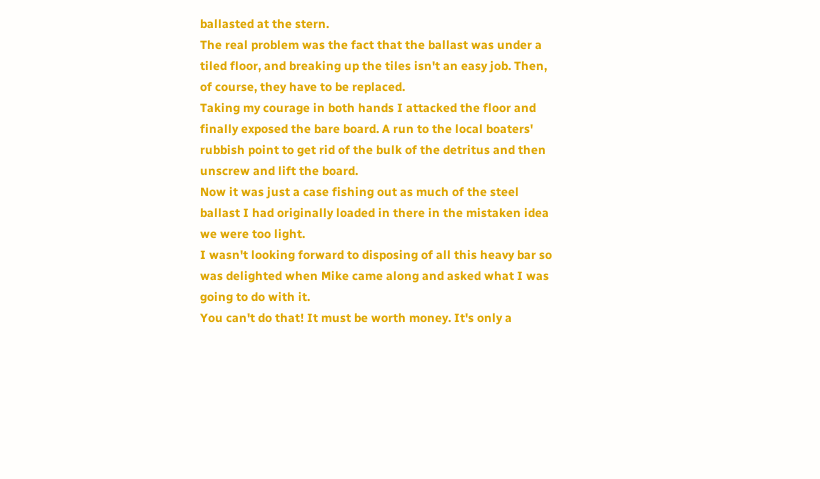ballasted at the stern.
The real problem was the fact that the ballast was under a tiled floor, and breaking up the tiles isn't an easy job. Then, of course, they have to be replaced.
Taking my courage in both hands I attacked the floor and finally exposed the bare board. A run to the local boaters' rubbish point to get rid of the bulk of the detritus and then unscrew and lift the board.
Now it was just a case fishing out as much of the steel ballast I had originally loaded in there in the mistaken idea we were too light.
I wasn't looking forward to disposing of all this heavy bar so was delighted when Mike came along and asked what I was going to do with it.
You can't do that! It must be worth money. It's only a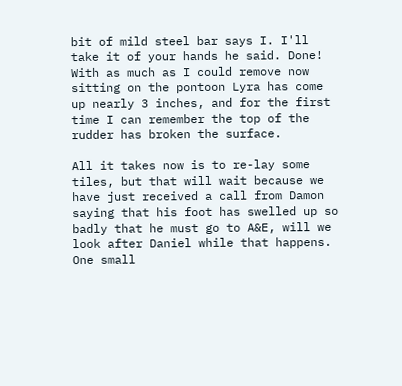bit of mild steel bar says I. I'll take it of your hands he said. Done!
With as much as I could remove now sitting on the pontoon Lyra has come up nearly 3 inches, and for the first time I can remember the top of the rudder has broken the surface.

All it takes now is to re-lay some tiles, but that will wait because we have just received a call from Damon saying that his foot has swelled up so badly that he must go to A&E, will we look after Daniel while that happens.
One small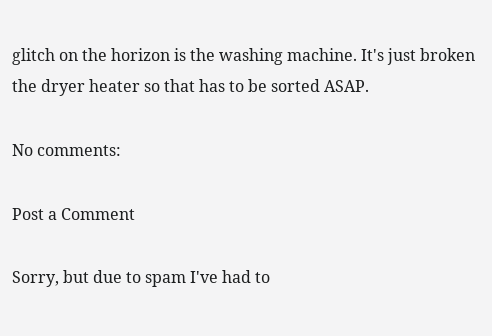glitch on the horizon is the washing machine. It's just broken the dryer heater so that has to be sorted ASAP.

No comments:

Post a Comment

Sorry, but due to spam I've had to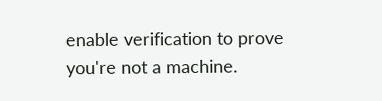enable verification to prove you're not a machine.